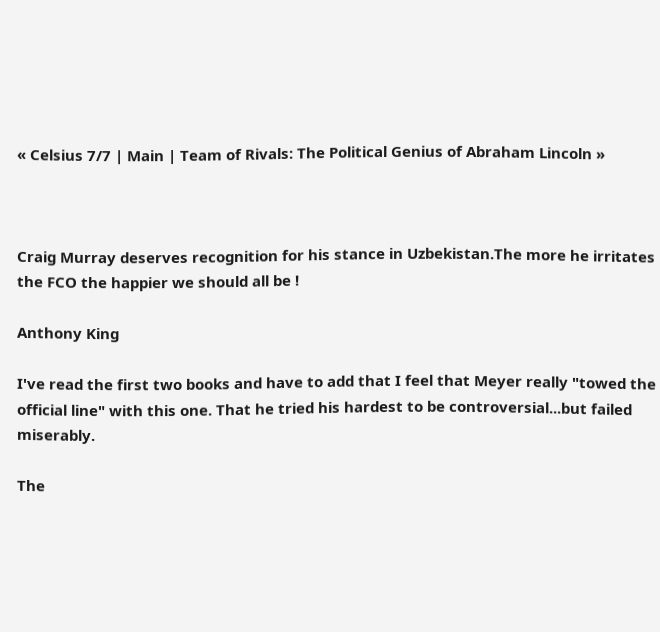« Celsius 7/7 | Main | Team of Rivals: The Political Genius of Abraham Lincoln »



Craig Murray deserves recognition for his stance in Uzbekistan.The more he irritates the FCO the happier we should all be !

Anthony King

I've read the first two books and have to add that I feel that Meyer really "towed the official line" with this one. That he tried his hardest to be controversial...but failed miserably.

The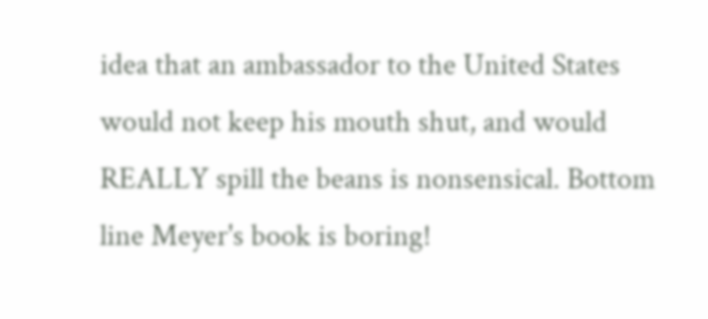idea that an ambassador to the United States would not keep his mouth shut, and would REALLY spill the beans is nonsensical. Bottom line Meyer's book is boring!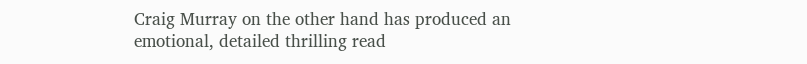Craig Murray on the other hand has produced an emotional, detailed thrilling read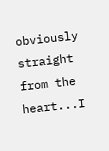obviously straight from the heart...I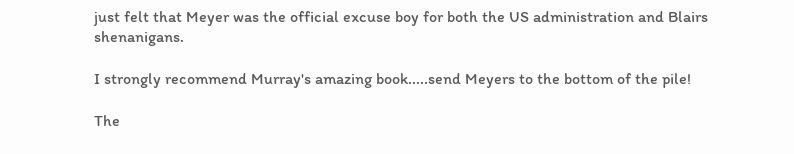just felt that Meyer was the official excuse boy for both the US administration and Blairs shenanigans.

I strongly recommend Murray's amazing book.....send Meyers to the bottom of the pile!

The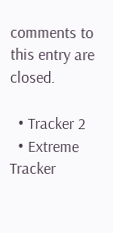comments to this entry are closed.

  • Tracker 2
  • Extreme Tracker